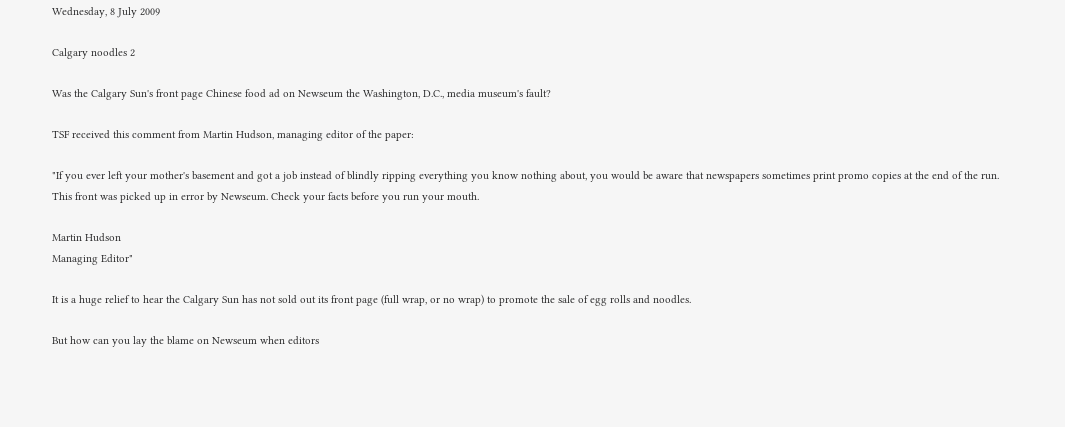Wednesday, 8 July 2009

Calgary noodles 2

Was the Calgary Sun's front page Chinese food ad on Newseum the Washington, D.C., media museum's fault?

TSF received this comment from Martin Hudson, managing editor of the paper:

"If you ever left your mother's basement and got a job instead of blindly ripping everything you know nothing about, you would be aware that newspapers sometimes print promo copies at the end of the run. This front was picked up in error by Newseum. Check your facts before you run your mouth.

Martin Hudson
Managing Editor"

It is a huge relief to hear the Calgary Sun has not sold out its front page (full wrap, or no wrap) to promote the sale of egg rolls and noodles.

But how can you lay the blame on Newseum when editors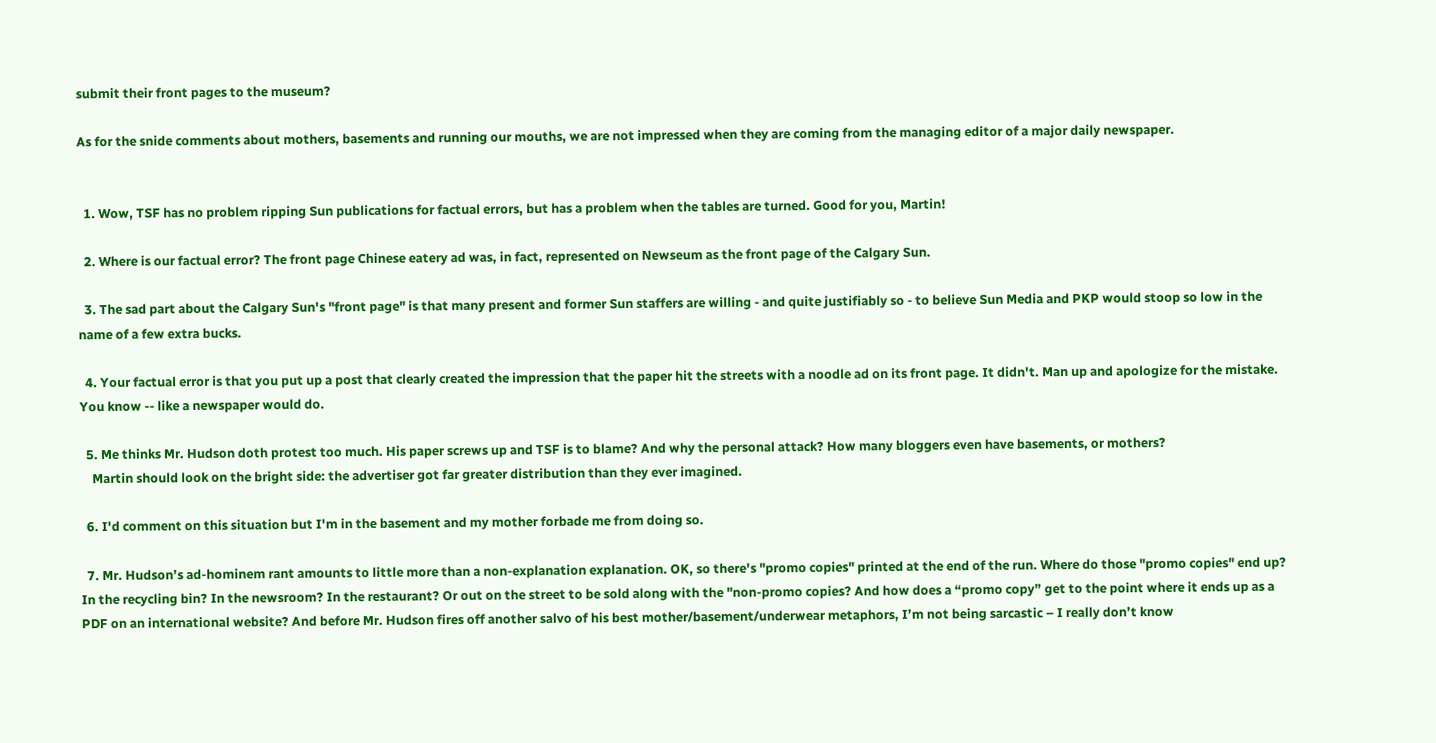submit their front pages to the museum?

As for the snide comments about mothers, basements and running our mouths, we are not impressed when they are coming from the managing editor of a major daily newspaper.


  1. Wow, TSF has no problem ripping Sun publications for factual errors, but has a problem when the tables are turned. Good for you, Martin!

  2. Where is our factual error? The front page Chinese eatery ad was, in fact, represented on Newseum as the front page of the Calgary Sun.

  3. The sad part about the Calgary Sun's "front page" is that many present and former Sun staffers are willing - and quite justifiably so - to believe Sun Media and PKP would stoop so low in the name of a few extra bucks.

  4. Your factual error is that you put up a post that clearly created the impression that the paper hit the streets with a noodle ad on its front page. It didn't. Man up and apologize for the mistake. You know -- like a newspaper would do.

  5. Me thinks Mr. Hudson doth protest too much. His paper screws up and TSF is to blame? And why the personal attack? How many bloggers even have basements, or mothers?
    Martin should look on the bright side: the advertiser got far greater distribution than they ever imagined.

  6. I'd comment on this situation but I'm in the basement and my mother forbade me from doing so.

  7. Mr. Hudson’s ad-hominem rant amounts to little more than a non-explanation explanation. OK, so there's "promo copies" printed at the end of the run. Where do those "promo copies" end up? In the recycling bin? In the newsroom? In the restaurant? Or out on the street to be sold along with the "non-promo copies? And how does a “promo copy” get to the point where it ends up as a PDF on an international website? And before Mr. Hudson fires off another salvo of his best mother/basement/underwear metaphors, I’m not being sarcastic – I really don’t know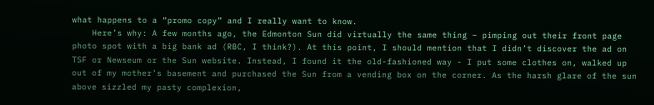what happens to a “promo copy” and I really want to know.
    Here’s why: A few months ago, the Edmonton Sun did virtually the same thing – pimping out their front page photo spot with a big bank ad (RBC, I think?). At this point, I should mention that I didn’t discover the ad on TSF or Newseum or the Sun website. Instead, I found it the old-fashioned way - I put some clothes on, walked up out of my mother’s basement and purchased the Sun from a vending box on the corner. As the harsh glare of the sun above sizzled my pasty complexion,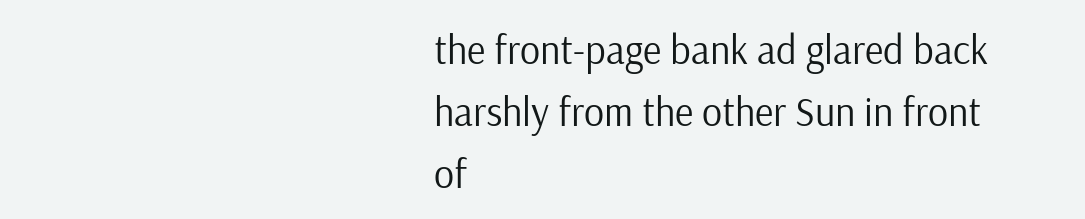the front-page bank ad glared back harshly from the other Sun in front of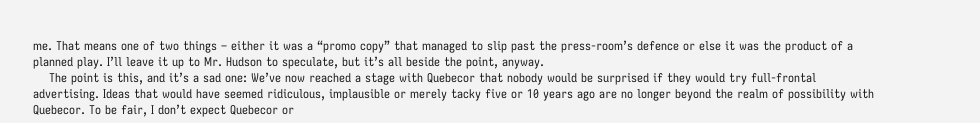me. That means one of two things – either it was a “promo copy” that managed to slip past the press-room’s defence or else it was the product of a planned play. I’ll leave it up to Mr. Hudson to speculate, but it’s all beside the point, anyway.
    The point is this, and it’s a sad one: We’ve now reached a stage with Quebecor that nobody would be surprised if they would try full-frontal advertising. Ideas that would have seemed ridiculous, implausible or merely tacky five or 10 years ago are no longer beyond the realm of possibility with Quebecor. To be fair, I don’t expect Quebecor or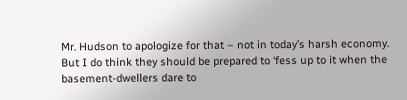Mr. Hudson to apologize for that – not in today’s harsh economy. But I do think they should be prepared to ‘fess up to it when the basement-dwellers dare to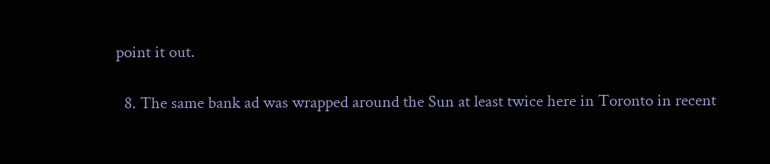point it out.

  8. The same bank ad was wrapped around the Sun at least twice here in Toronto in recent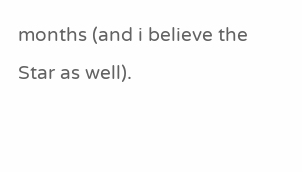months (and i believe the Star as well).